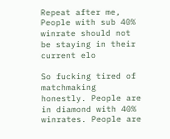Repeat after me, People with sub 40% winrate should not be staying in their current elo

So fucking tired of matchmaking honestly. People are in diamond with 40% winrates. People are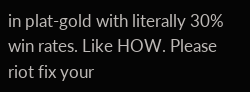in plat-gold with literally 30% win rates. Like HOW. Please riot fix your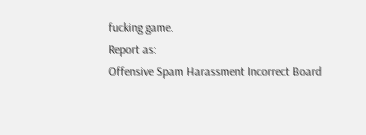fucking game.
Report as:
Offensive Spam Harassment Incorrect Board